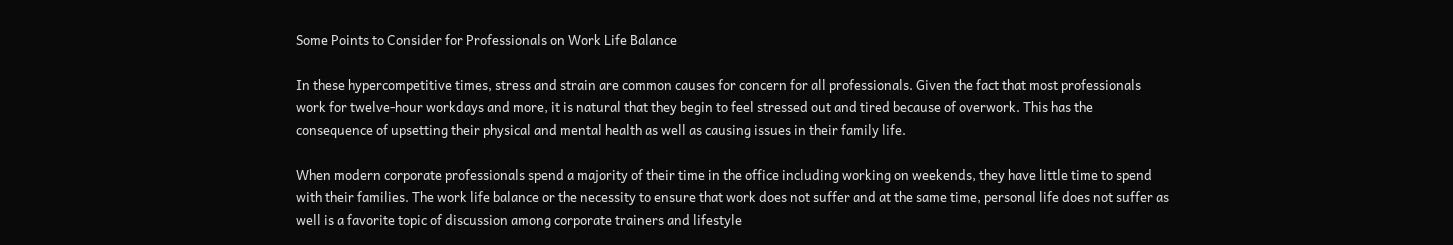Some Points to Consider for Professionals on Work Life Balance

In these hypercompetitive times, stress and strain are common causes for concern for all professionals. Given the fact that most professionals work for twelve-hour workdays and more, it is natural that they begin to feel stressed out and tired because of overwork. This has the consequence of upsetting their physical and mental health as well as causing issues in their family life.

When modern corporate professionals spend a majority of their time in the office including working on weekends, they have little time to spend with their families. The work life balance or the necessity to ensure that work does not suffer and at the same time, personal life does not suffer as well is a favorite topic of discussion among corporate trainers and lifestyle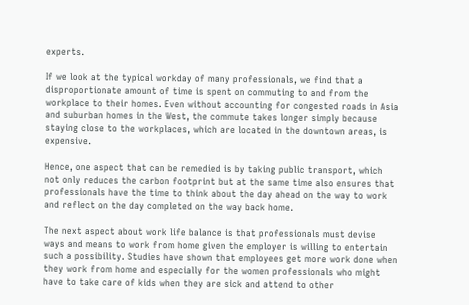experts.

If we look at the typical workday of many professionals, we find that a disproportionate amount of time is spent on commuting to and from the workplace to their homes. Even without accounting for congested roads in Asia and suburban homes in the West, the commute takes longer simply because staying close to the workplaces, which are located in the downtown areas, is expensive.

Hence, one aspect that can be remedied is by taking public transport, which not only reduces the carbon footprint but at the same time also ensures that professionals have the time to think about the day ahead on the way to work and reflect on the day completed on the way back home.

The next aspect about work life balance is that professionals must devise ways and means to work from home given the employer is willing to entertain such a possibility. Studies have shown that employees get more work done when they work from home and especially for the women professionals who might have to take care of kids when they are sick and attend to other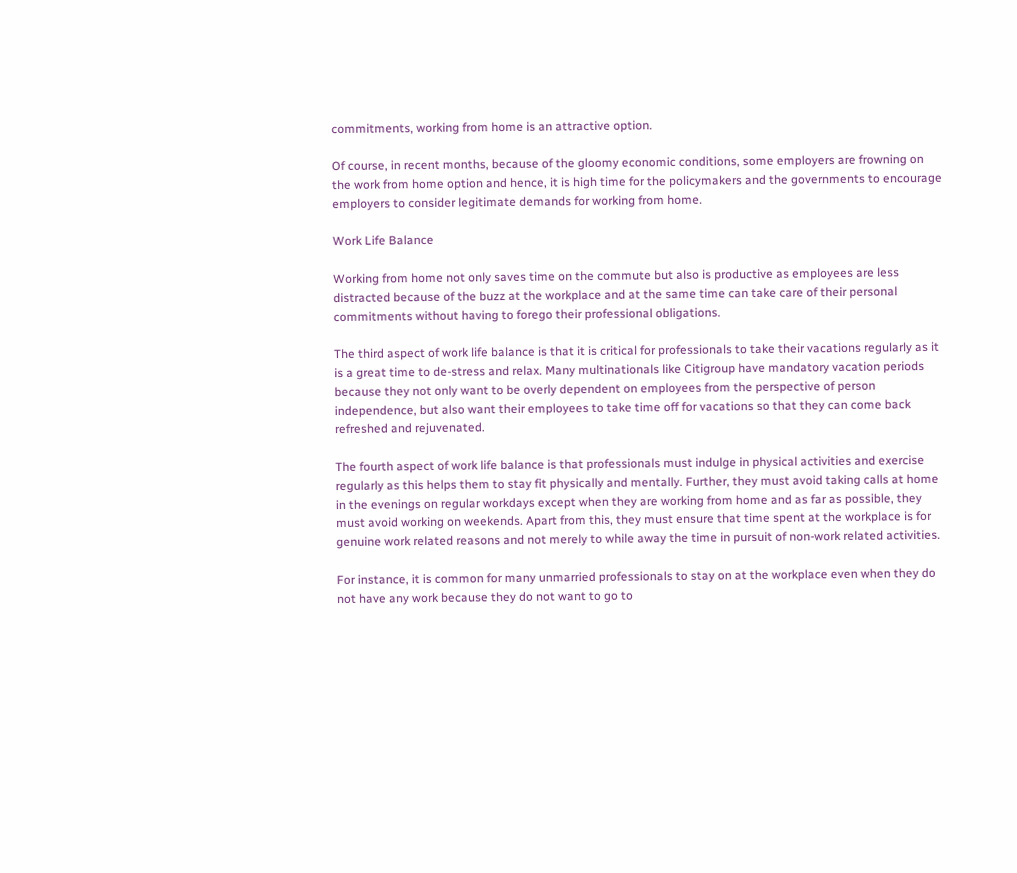commitments, working from home is an attractive option.

Of course, in recent months, because of the gloomy economic conditions, some employers are frowning on the work from home option and hence, it is high time for the policymakers and the governments to encourage employers to consider legitimate demands for working from home.

Work Life Balance

Working from home not only saves time on the commute but also is productive as employees are less distracted because of the buzz at the workplace and at the same time can take care of their personal commitments without having to forego their professional obligations.

The third aspect of work life balance is that it is critical for professionals to take their vacations regularly as it is a great time to de-stress and relax. Many multinationals like Citigroup have mandatory vacation periods because they not only want to be overly dependent on employees from the perspective of person independence, but also want their employees to take time off for vacations so that they can come back refreshed and rejuvenated.

The fourth aspect of work life balance is that professionals must indulge in physical activities and exercise regularly as this helps them to stay fit physically and mentally. Further, they must avoid taking calls at home in the evenings on regular workdays except when they are working from home and as far as possible, they must avoid working on weekends. Apart from this, they must ensure that time spent at the workplace is for genuine work related reasons and not merely to while away the time in pursuit of non-work related activities.

For instance, it is common for many unmarried professionals to stay on at the workplace even when they do not have any work because they do not want to go to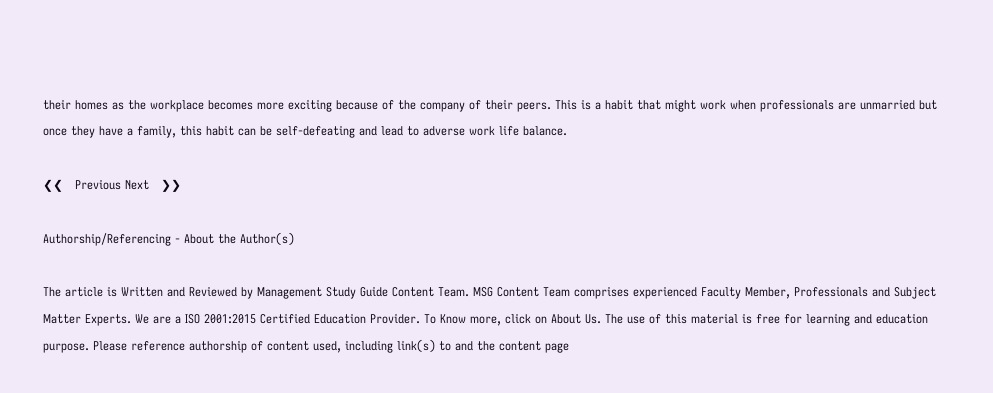their homes as the workplace becomes more exciting because of the company of their peers. This is a habit that might work when professionals are unmarried but once they have a family, this habit can be self-defeating and lead to adverse work life balance.

❮❮   Previous Next   ❯❯

Authorship/Referencing - About the Author(s)

The article is Written and Reviewed by Management Study Guide Content Team. MSG Content Team comprises experienced Faculty Member, Professionals and Subject Matter Experts. We are a ISO 2001:2015 Certified Education Provider. To Know more, click on About Us. The use of this material is free for learning and education purpose. Please reference authorship of content used, including link(s) to and the content page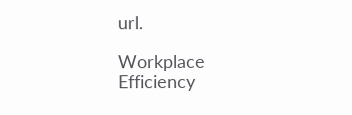url.

Workplace Efficiency